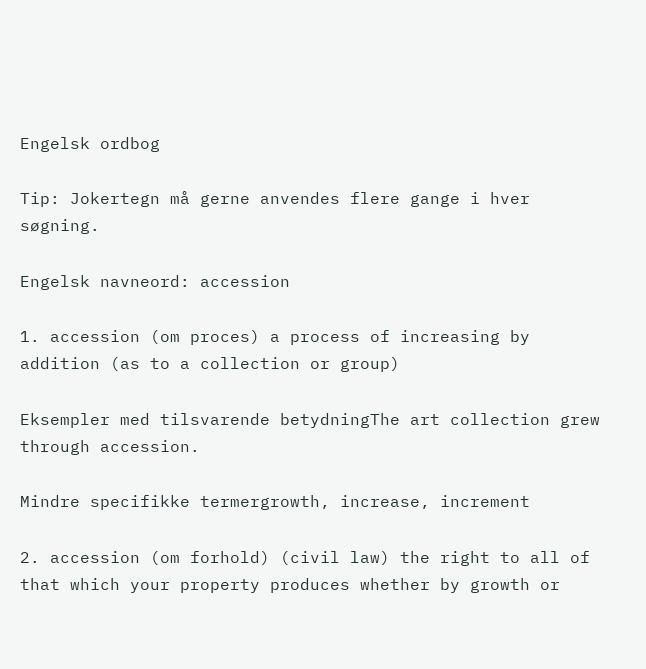Engelsk ordbog

Tip: Jokertegn må gerne anvendes flere gange i hver søgning.

Engelsk navneord: accession

1. accession (om proces) a process of increasing by addition (as to a collection or group)

Eksempler med tilsvarende betydningThe art collection grew through accession.

Mindre specifikke termergrowth, increase, increment

2. accession (om forhold) (civil law) the right to all of that which your property produces whether by growth or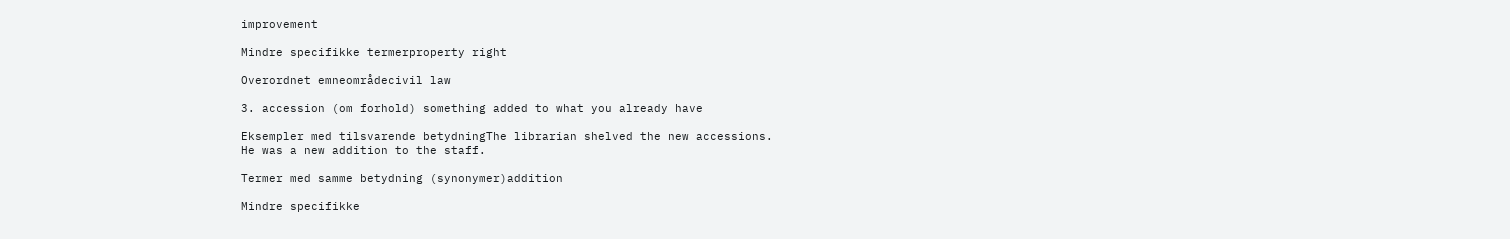improvement

Mindre specifikke termerproperty right

Overordnet emneområdecivil law

3. accession (om forhold) something added to what you already have

Eksempler med tilsvarende betydningThe librarian shelved the new accessions.
He was a new addition to the staff.

Termer med samme betydning (synonymer)addition

Mindre specifikke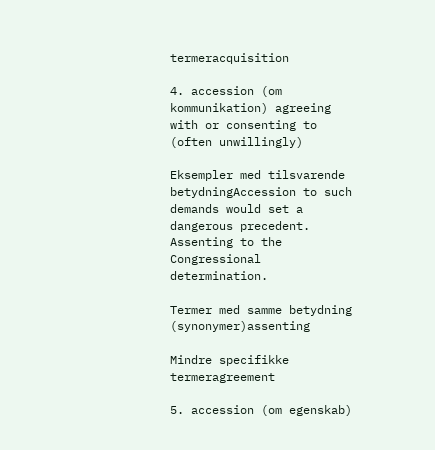termeracquisition

4. accession (om kommunikation) agreeing with or consenting to (often unwillingly)

Eksempler med tilsvarende betydningAccession to such demands would set a dangerous precedent.
Assenting to the Congressional determination.

Termer med samme betydning (synonymer)assenting

Mindre specifikke termeragreement

5. accession (om egenskab)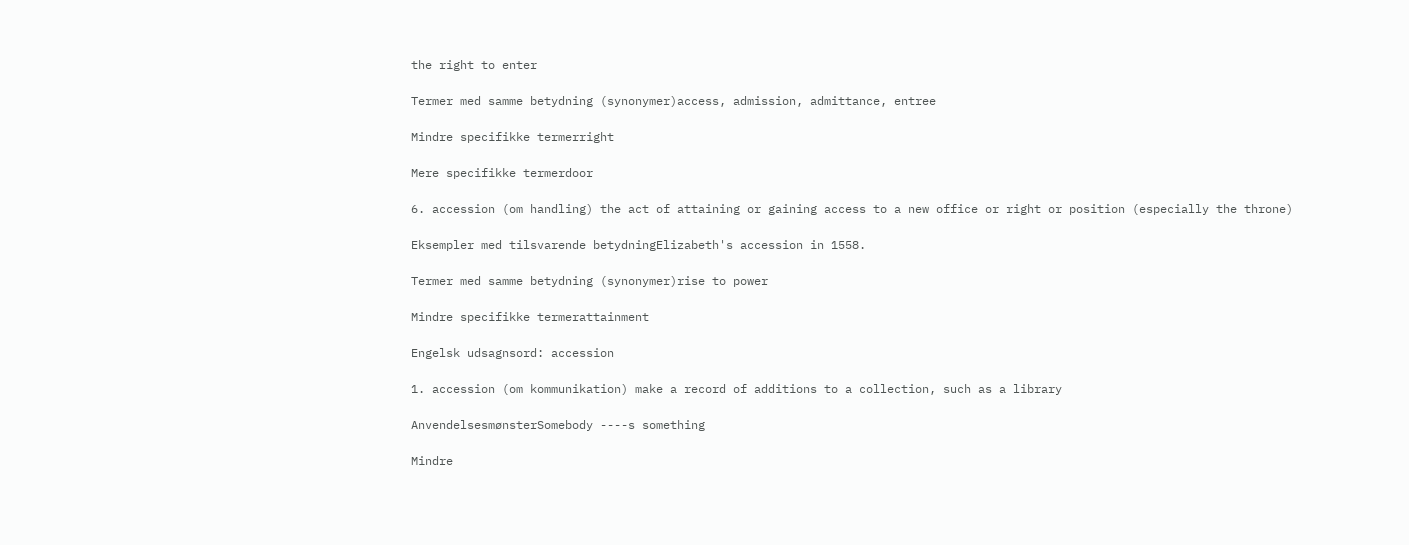the right to enter

Termer med samme betydning (synonymer)access, admission, admittance, entree

Mindre specifikke termerright

Mere specifikke termerdoor

6. accession (om handling) the act of attaining or gaining access to a new office or right or position (especially the throne)

Eksempler med tilsvarende betydningElizabeth's accession in 1558.

Termer med samme betydning (synonymer)rise to power

Mindre specifikke termerattainment

Engelsk udsagnsord: accession

1. accession (om kommunikation) make a record of additions to a collection, such as a library

AnvendelsesmønsterSomebody ----s something

Mindre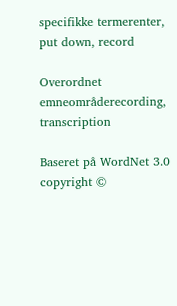specifikke termerenter, put down, record

Overordnet emneområderecording, transcription

Baseret på WordNet 3.0 copyright ©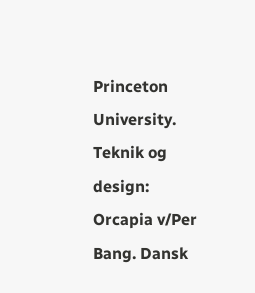Princeton University.
Teknik og design: Orcapia v/Per Bang. Dansk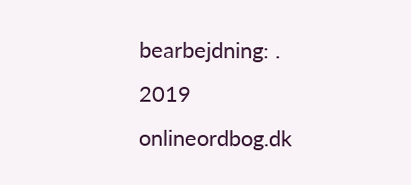bearbejdning: .
2019 onlineordbog.dk